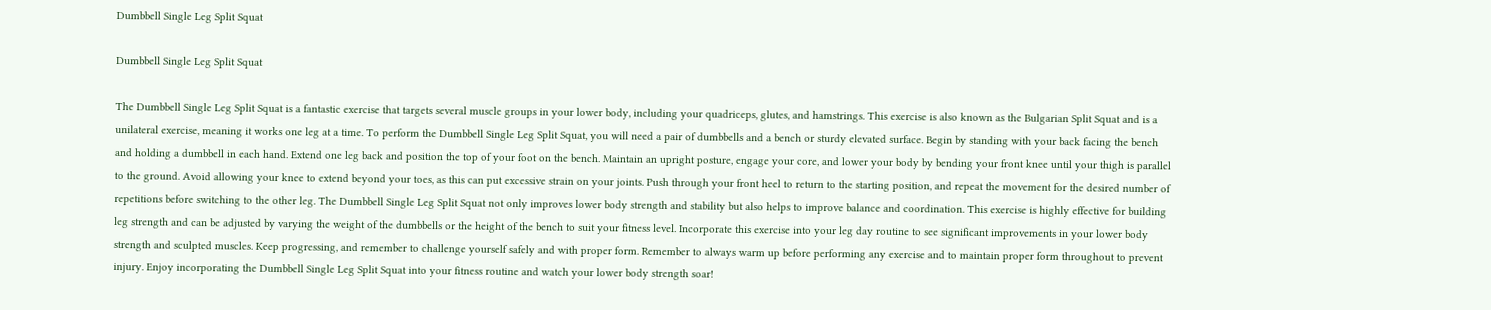Dumbbell Single Leg Split Squat

Dumbbell Single Leg Split Squat

The Dumbbell Single Leg Split Squat is a fantastic exercise that targets several muscle groups in your lower body, including your quadriceps, glutes, and hamstrings. This exercise is also known as the Bulgarian Split Squat and is a unilateral exercise, meaning it works one leg at a time. To perform the Dumbbell Single Leg Split Squat, you will need a pair of dumbbells and a bench or sturdy elevated surface. Begin by standing with your back facing the bench and holding a dumbbell in each hand. Extend one leg back and position the top of your foot on the bench. Maintain an upright posture, engage your core, and lower your body by bending your front knee until your thigh is parallel to the ground. Avoid allowing your knee to extend beyond your toes, as this can put excessive strain on your joints. Push through your front heel to return to the starting position, and repeat the movement for the desired number of repetitions before switching to the other leg. The Dumbbell Single Leg Split Squat not only improves lower body strength and stability but also helps to improve balance and coordination. This exercise is highly effective for building leg strength and can be adjusted by varying the weight of the dumbbells or the height of the bench to suit your fitness level. Incorporate this exercise into your leg day routine to see significant improvements in your lower body strength and sculpted muscles. Keep progressing, and remember to challenge yourself safely and with proper form. Remember to always warm up before performing any exercise and to maintain proper form throughout to prevent injury. Enjoy incorporating the Dumbbell Single Leg Split Squat into your fitness routine and watch your lower body strength soar!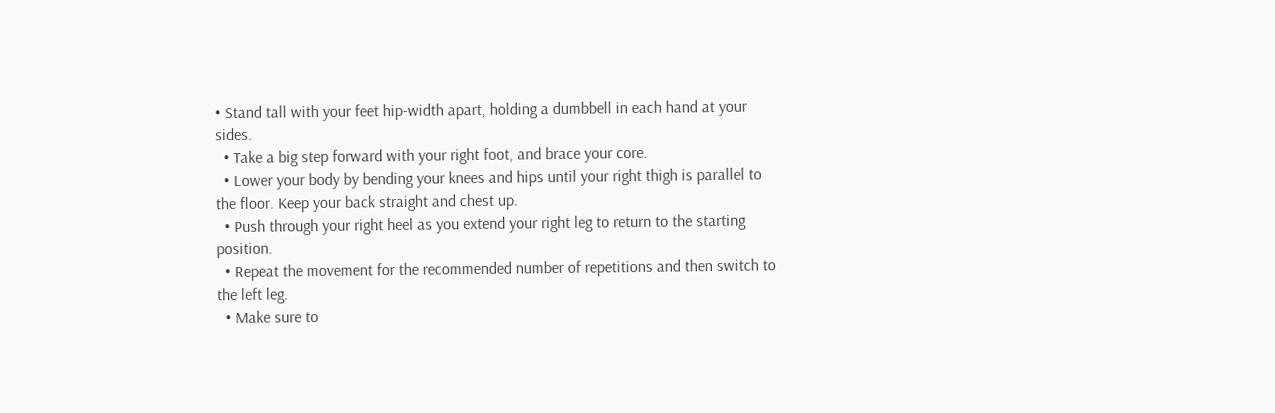• Stand tall with your feet hip-width apart, holding a dumbbell in each hand at your sides.
  • Take a big step forward with your right foot, and brace your core.
  • Lower your body by bending your knees and hips until your right thigh is parallel to the floor. Keep your back straight and chest up.
  • Push through your right heel as you extend your right leg to return to the starting position.
  • Repeat the movement for the recommended number of repetitions and then switch to the left leg.
  • Make sure to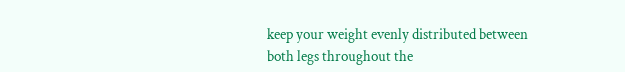keep your weight evenly distributed between both legs throughout the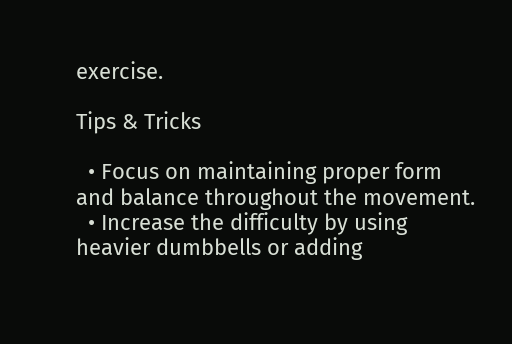exercise.

Tips & Tricks

  • Focus on maintaining proper form and balance throughout the movement.
  • Increase the difficulty by using heavier dumbbells or adding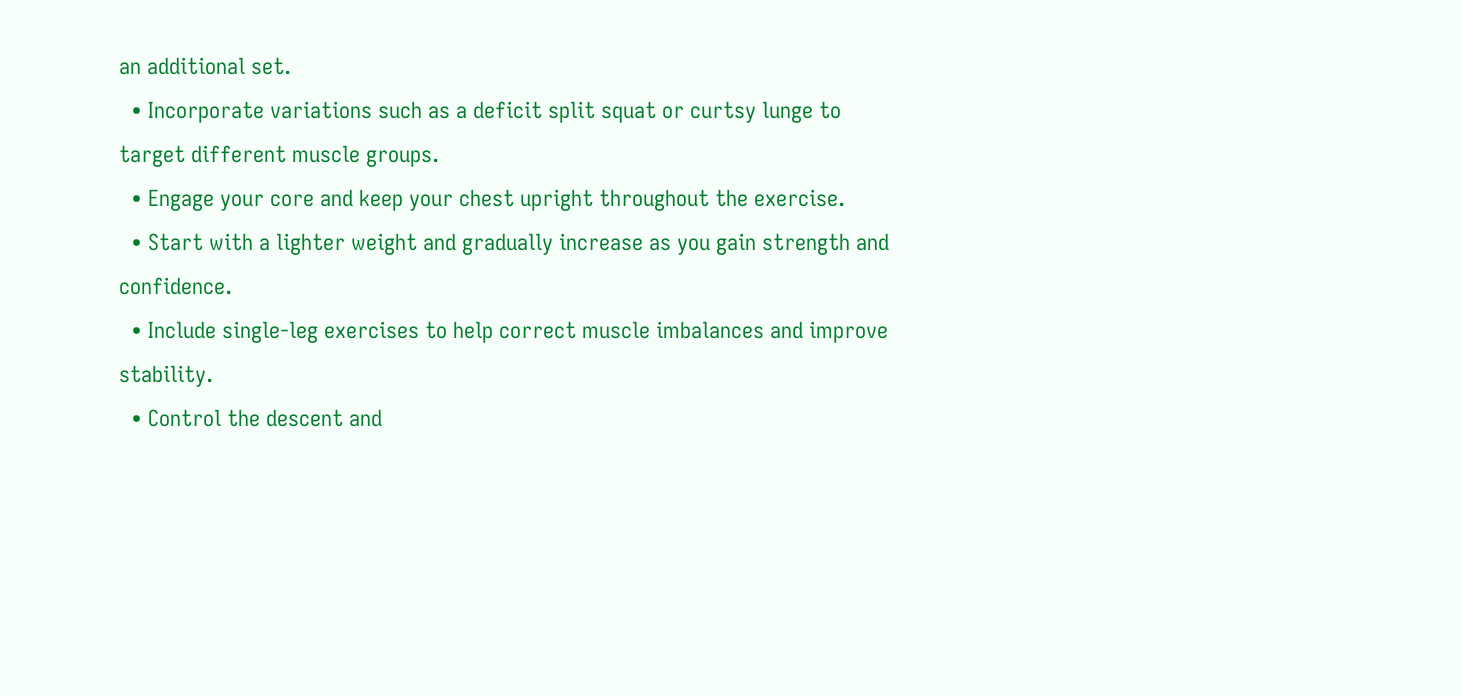an additional set.
  • Incorporate variations such as a deficit split squat or curtsy lunge to target different muscle groups.
  • Engage your core and keep your chest upright throughout the exercise.
  • Start with a lighter weight and gradually increase as you gain strength and confidence.
  • Include single-leg exercises to help correct muscle imbalances and improve stability.
  • Control the descent and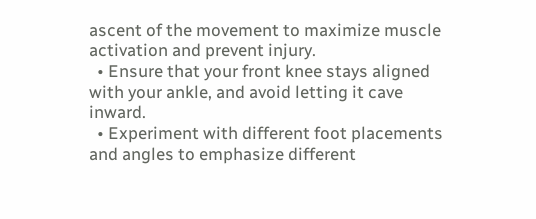ascent of the movement to maximize muscle activation and prevent injury.
  • Ensure that your front knee stays aligned with your ankle, and avoid letting it cave inward.
  • Experiment with different foot placements and angles to emphasize different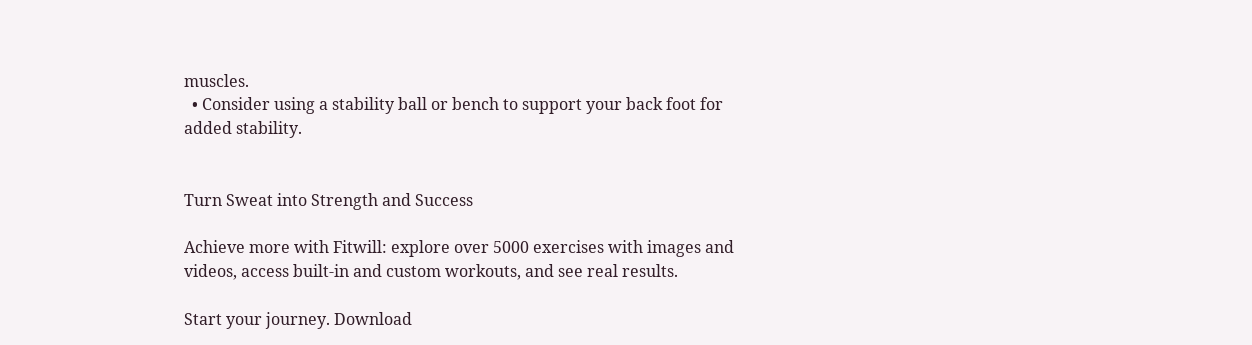muscles.
  • Consider using a stability ball or bench to support your back foot for added stability.


Turn Sweat into Strength and Success

Achieve more with Fitwill: explore over 5000 exercises with images and videos, access built-in and custom workouts, and see real results.

Start your journey. Download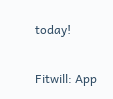today!

Fitwill: App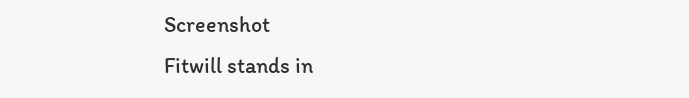Screenshot
Fitwill stands in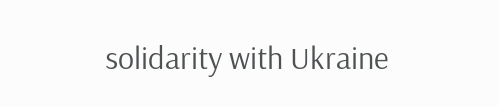solidarity with Ukraine